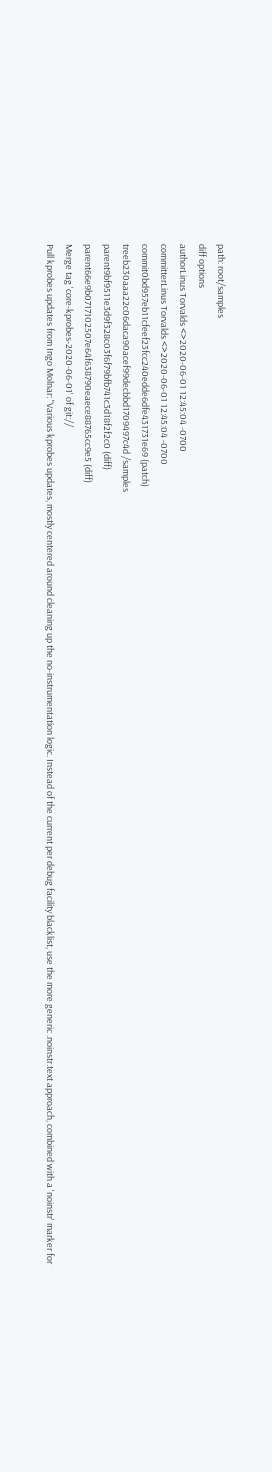path: root/samples
diff options
authorLinus Torvalds <>2020-06-01 12:45:04 -0700
committerLinus Torvalds <>2020-06-01 12:45:04 -0700
commit0bd957eb11cfeef23fcc240edde6dfe431731e69 (patch)
treeb230aaa22c06daca90acef99decbbd1709497c4d /samples
parent9bf9511e3d9f328c03f6f79bfb741c3d18f2f2c0 (diff)
parent66e9b0717102507e64f638790eaece88765cc9e5 (diff)
Merge tag 'core-kprobes-2020-06-01' of git://
Pull kprobes updates from Ingo Molnar: "Various kprobes updates, mostly centered around cleaning up the no-instrumentation logic. Instead of the current per debug facility blacklist, use the more generic .noinstr.text approach, combined with a 'noinstr' marker for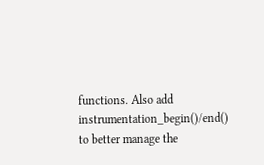functions. Also add instrumentation_begin()/end() to better manage the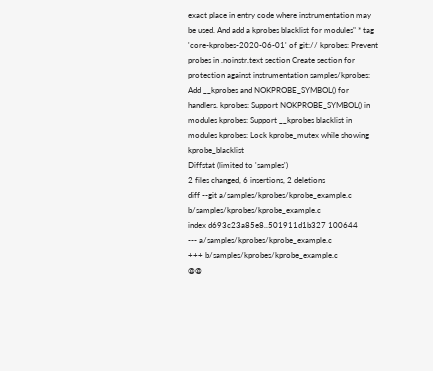exact place in entry code where instrumentation may be used. And add a kprobes blacklist for modules" * tag 'core-kprobes-2020-06-01' of git:// kprobes: Prevent probes in .noinstr.text section Create section for protection against instrumentation samples/kprobes: Add __kprobes and NOKPROBE_SYMBOL() for handlers. kprobes: Support NOKPROBE_SYMBOL() in modules kprobes: Support __kprobes blacklist in modules kprobes: Lock kprobe_mutex while showing kprobe_blacklist
Diffstat (limited to 'samples')
2 files changed, 6 insertions, 2 deletions
diff --git a/samples/kprobes/kprobe_example.c b/samples/kprobes/kprobe_example.c
index d693c23a85e8..501911d1b327 100644
--- a/samples/kprobes/kprobe_example.c
+++ b/samples/kprobes/kprobe_example.c
@@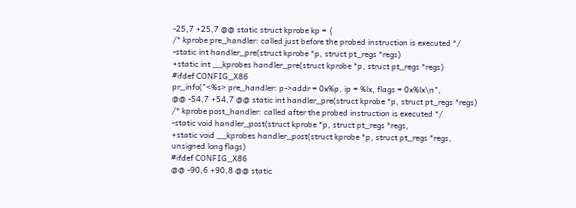-25,7 +25,7 @@ static struct kprobe kp = {
/* kprobe pre_handler: called just before the probed instruction is executed */
-static int handler_pre(struct kprobe *p, struct pt_regs *regs)
+static int __kprobes handler_pre(struct kprobe *p, struct pt_regs *regs)
#ifdef CONFIG_X86
pr_info("<%s> pre_handler: p->addr = 0x%p, ip = %lx, flags = 0x%lx\n",
@@ -54,7 +54,7 @@ static int handler_pre(struct kprobe *p, struct pt_regs *regs)
/* kprobe post_handler: called after the probed instruction is executed */
-static void handler_post(struct kprobe *p, struct pt_regs *regs,
+static void __kprobes handler_post(struct kprobe *p, struct pt_regs *regs,
unsigned long flags)
#ifdef CONFIG_X86
@@ -90,6 +90,8 @@ static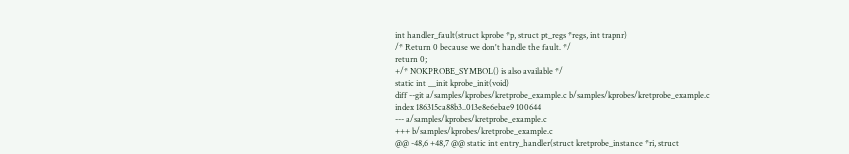int handler_fault(struct kprobe *p, struct pt_regs *regs, int trapnr)
/* Return 0 because we don't handle the fault. */
return 0;
+/* NOKPROBE_SYMBOL() is also available */
static int __init kprobe_init(void)
diff --git a/samples/kprobes/kretprobe_example.c b/samples/kprobes/kretprobe_example.c
index 186315ca88b3..013e8e6ebae9 100644
--- a/samples/kprobes/kretprobe_example.c
+++ b/samples/kprobes/kretprobe_example.c
@@ -48,6 +48,7 @@ static int entry_handler(struct kretprobe_instance *ri, struct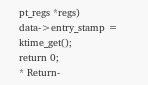pt_regs *regs)
data->entry_stamp = ktime_get();
return 0;
* Return-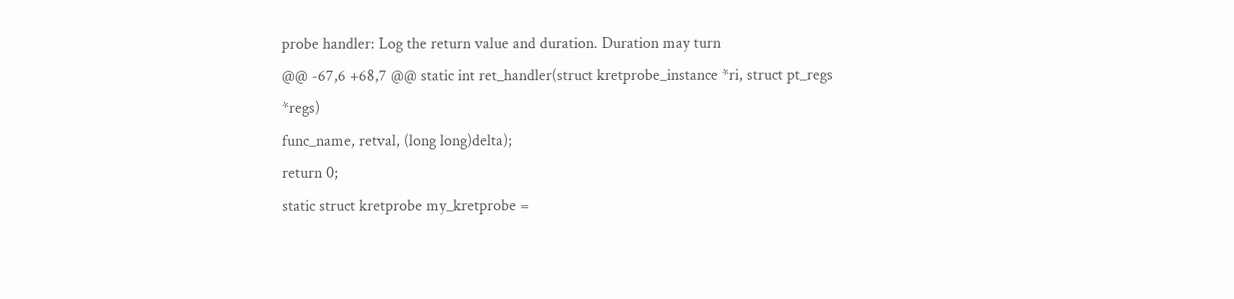probe handler: Log the return value and duration. Duration may turn
@@ -67,6 +68,7 @@ static int ret_handler(struct kretprobe_instance *ri, struct pt_regs *regs)
func_name, retval, (long long)delta);
return 0;
static struct kretprobe my_kretprobe =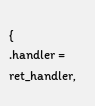{
.handler = ret_handler,